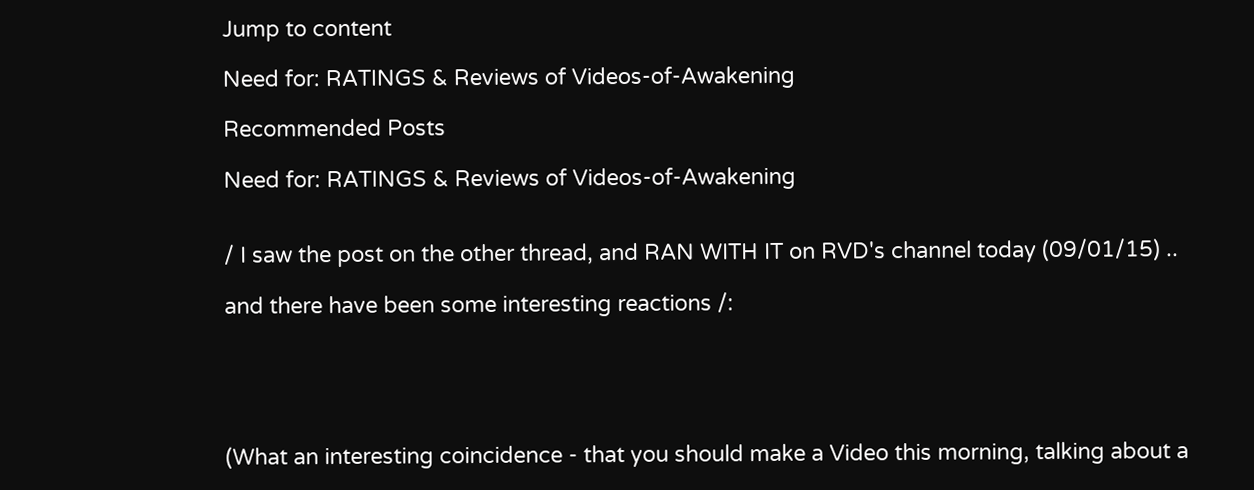Jump to content

Need for: RATINGS & Reviews of Videos-of-Awakening

Recommended Posts

Need for: RATINGS & Reviews of Videos-of-Awakening


/ I saw the post on the other thread, and RAN WITH IT on RVD's channel today (09/01/15) ..

and there have been some interesting reactions /:





(What an interesting coincidence - that you should make a Video this morning, talking about a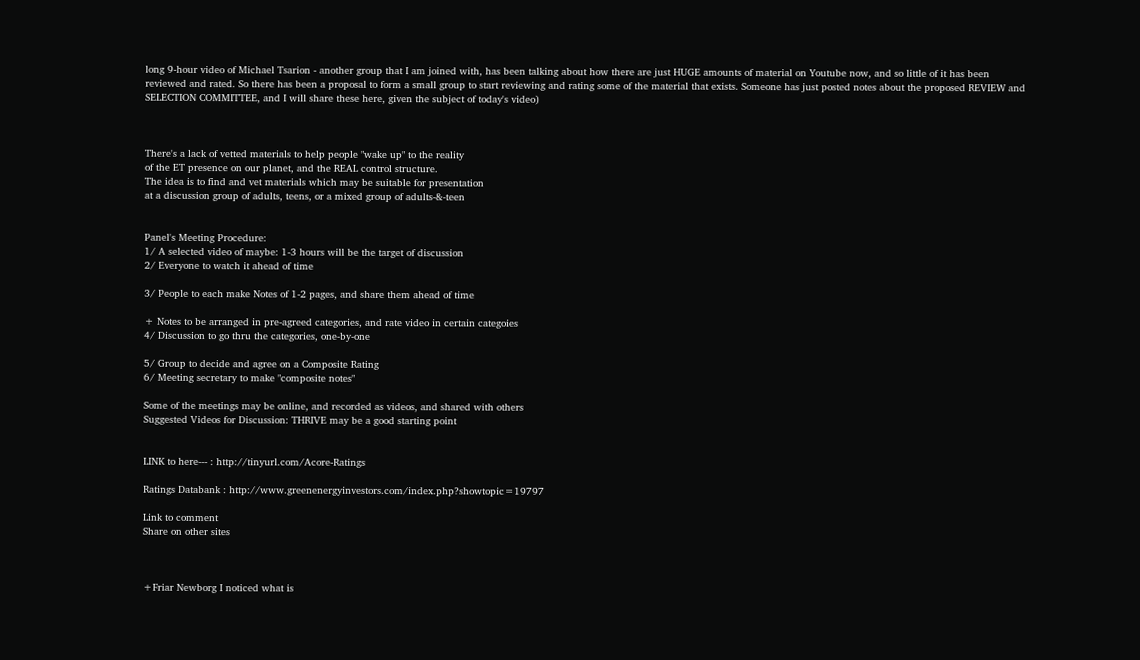long 9-hour video of Michael Tsarion - another group that I am joined with, has been talking about how there are just HUGE amounts of material on Youtube now, and so little of it has been reviewed and rated. So there has been a proposal to form a small group to start reviewing and rating some of the material that exists. Someone has just posted notes about the proposed REVIEW and SELECTION COMMITTEE, and I will share these here, given the subject of today's video)



There's a lack of vetted materials to help people "wake up" to the reality
of the ET presence on our planet, and the REAL control structure.
The idea is to find and vet materials which may be suitable for presentation
at a discussion group of adults, teens, or a mixed group of adults-&-teen


Panel's Meeting Procedure:
1/ A selected video of maybe: 1-3 hours will be the target of discussion
2/ Everyone to watch it ahead of time

3/ People to each make Notes of 1-2 pages, and share them ahead of time

+ Notes to be arranged in pre-agreed categories, and rate video in certain categoies
4/ Discussion to go thru the categories, one-by-one

5/ Group to decide and agree on a Composite Rating
6/ Meeting secretary to make "composite notes"

Some of the meetings may be online, and recorded as videos, and shared with others
Suggested Videos for Discussion: THRIVE may be a good starting point


LINK to here--- : http://tinyurl.com/Acore-Ratings

Ratings Databank : http://www.greenenergyinvestors.com/index.php?showtopic=19797

Link to comment
Share on other sites



+Friar Newborg I noticed what is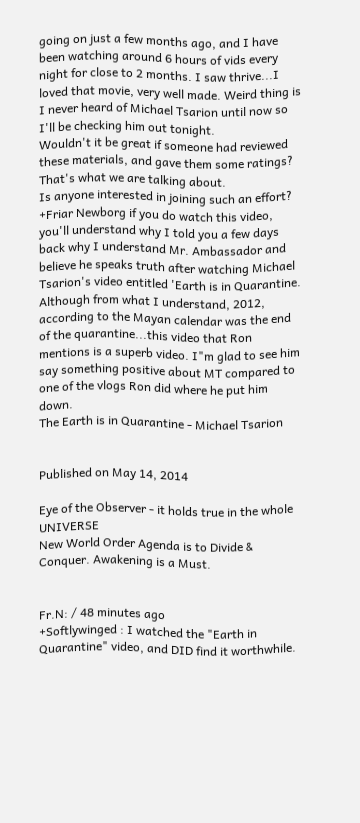going on just a few months ago, and I have been watching around 6 hours of vids every night for close to 2 months. I saw thrive...I loved that movie, very well made. Weird thing is I never heard of Michael Tsarion until now so I'll be checking him out tonight.
Wouldn't it be great if someone had reviewed these materials, and gave them some ratings? That's what we are talking about.
Is anyone interested in joining such an effort?
+Friar Newborg if you do watch this video, you'll understand why I told you a few days back why I understand Mr. Ambassador and believe he speaks truth after watching Michael Tsarion's video entitled 'Earth is in Quarantine. Although from what I understand, 2012, according to the Mayan calendar was the end of the quarantine...this video that Ron mentions is a superb video. I"m glad to see him say something positive about MT compared to one of the vlogs Ron did where he put him down.
The Earth is in Quarantine - Michael Tsarion


Published on May 14, 2014

Eye of the Observer - it holds true in the whole UNIVERSE
New World Order Agenda is to Divide & Conquer. Awakening is a Must.


Fr.N: / 48 minutes ago
+Softlywinged : I watched the "Earth in Quarantine" video, and DID find it worthwhile.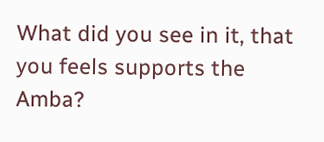What did you see in it, that you feels supports the Amba?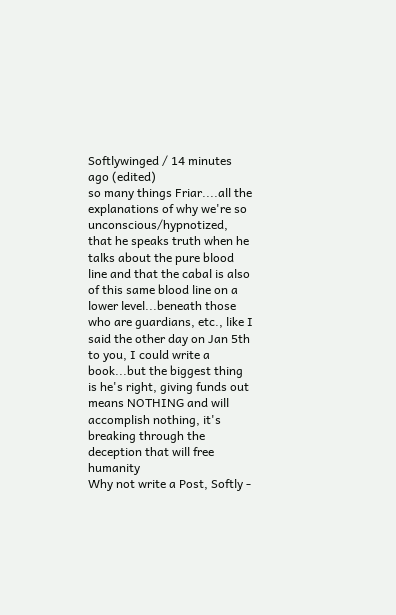Softlywinged / 14 minutes ago (edited)
so many things Friar....all the explanations of why we're so unconscious/hypnotized, that he speaks truth when he talks about the pure blood line and that the cabal is also of this same blood line on a lower level...beneath those who are guardians, etc., like I said the other day on Jan 5th to you, I could write a book...but the biggest thing is he's right, giving funds out means NOTHING and will accomplish nothing, it's breaking through the deception that will free humanity
Why not write a Post, Softly -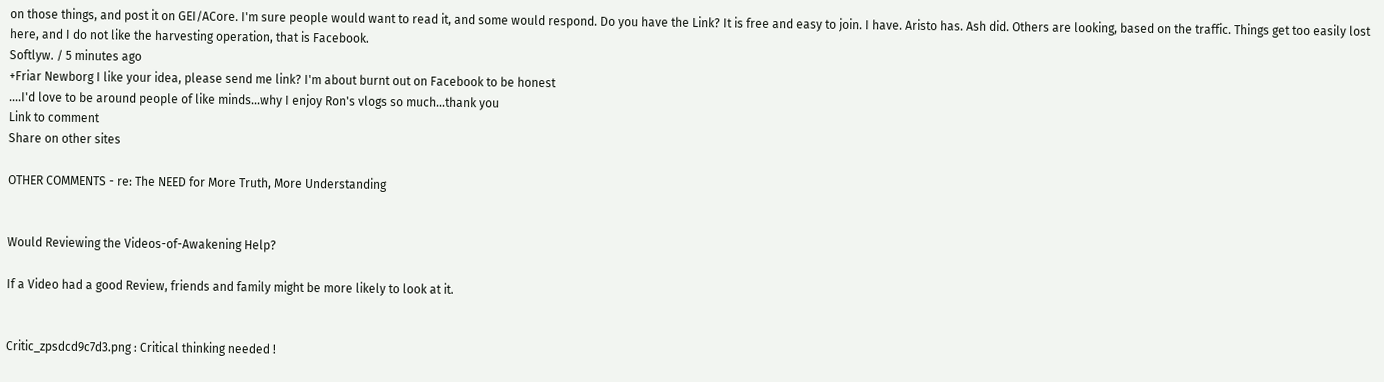on those things, and post it on GEI/ACore. I'm sure people would want to read it, and some would respond. Do you have the Link? It is free and easy to join. I have. Aristo has. Ash did. Others are looking, based on the traffic. Things get too easily lost here, and I do not like the harvesting operation, that is Facebook.
Softlyw. / 5 minutes ago
+Friar Newborg I like your idea, please send me link? I'm about burnt out on Facebook to be honest
....I'd love to be around people of like minds...why I enjoy Ron's vlogs so much...thank you
Link to comment
Share on other sites

OTHER COMMENTS - re: The NEED for More Truth, More Understanding


Would Reviewing the Videos-of-Awakening Help?

If a Video had a good Review, friends and family might be more likely to look at it.


Critic_zpsdcd9c7d3.png : Critical thinking needed !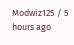Modwiz125 / 5 hours ago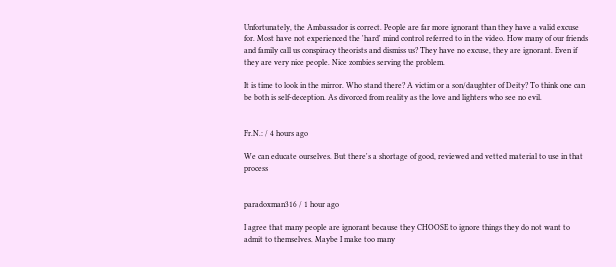Unfortunately, the Ambassador is correct. People are far more ignorant than they have a valid excuse for. Most have not experienced the 'hard' mind control referred to in the video. How many of our friends and family call us conspiracy theorists and dismiss us? They have no excuse, they are ignorant. Even if they are very nice people. Nice zombies serving the problem.

It is time to look in the mirror. Who stand there? A victim or a son/daughter of Deity? To think one can be both is self-deception. As divorced from reality as the love and lighters who see no evil.


Fr.N.: / 4 hours ago

We can educate ourselves. But there's a shortage of good, reviewed and vetted material to use in that process


paradoxman316 / 1 hour ago

I agree that many people are ignorant because they CHOOSE to ignore things they do not want to admit to themselves. Maybe I make too many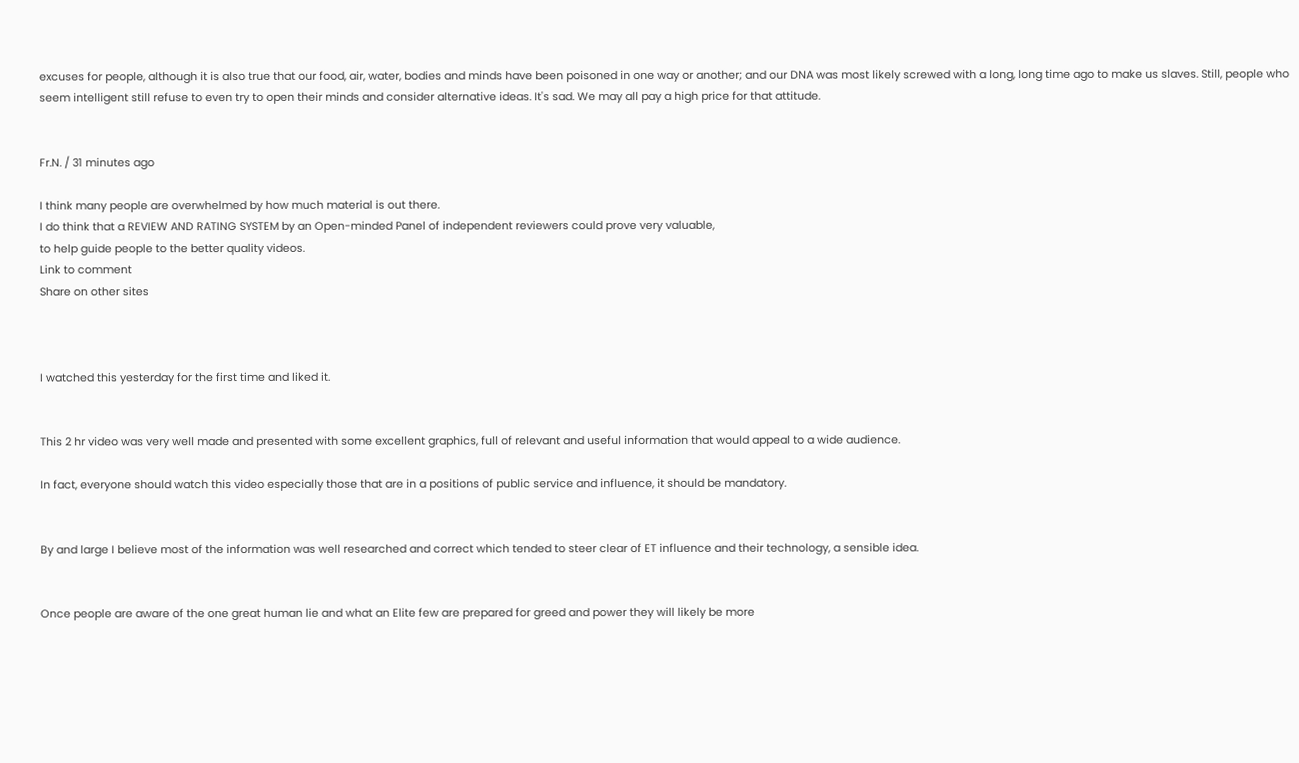excuses for people, although it is also true that our food, air, water, bodies and minds have been poisoned in one way or another; and our DNA was most likely screwed with a long, long time ago to make us slaves. Still, people who seem intelligent still refuse to even try to open their minds and consider alternative ideas. It's sad. We may all pay a high price for that attitude.


Fr.N. / 31 minutes ago

I think many people are overwhelmed by how much material is out there.
I do think that a REVIEW AND RATING SYSTEM by an Open-minded Panel of independent reviewers could prove very valuable,
to help guide people to the better quality videos.
Link to comment
Share on other sites



I watched this yesterday for the first time and liked it.


This 2 hr video was very well made and presented with some excellent graphics, full of relevant and useful information that would appeal to a wide audience.

In fact, everyone should watch this video especially those that are in a positions of public service and influence, it should be mandatory.


By and large I believe most of the information was well researched and correct which tended to steer clear of ET influence and their technology, a sensible idea.


Once people are aware of the one great human lie and what an Elite few are prepared for greed and power they will likely be more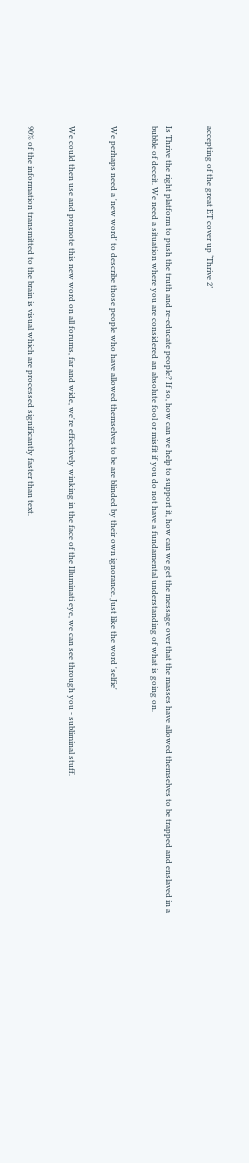accepting of the great ET cover up ‘Thrive 2’


Is Thrive the right platform to push the truth and re-educate people? If so, how can we help to support it, how can we get the message over that the masses have allowed themselves to be trapped and enslaved in a bubble of deceit. We need a situation where you are considered an absolute fool or misfit if you do not have a fundamental understanding of what is going on.


We perhaps need a 'new word' to describe those people who have allowed themselves to be are blinded by their own ignorance. Just like the word 'selfie'


We could then use and promote this new word on all forums, far and wide, we're effectively winking in the face of the Illuminati eye, we can see through you - subliminal stuff.


90% of the information transmitted to the brain is visual which are processed significantly faster than text.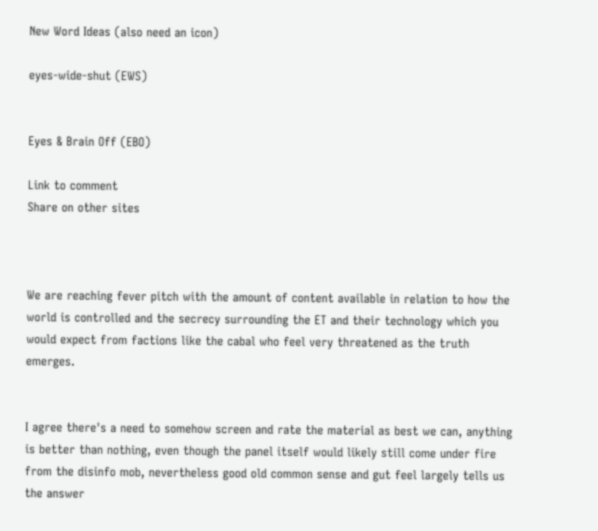New Word Ideas (also need an icon)

eyes-wide-shut (EWS)


Eyes & Brain Off (EBO)

Link to comment
Share on other sites



We are reaching fever pitch with the amount of content available in relation to how the world is controlled and the secrecy surrounding the ET and their technology which you would expect from factions like the cabal who feel very threatened as the truth emerges.


I agree there's a need to somehow screen and rate the material as best we can, anything is better than nothing, even though the panel itself would likely still come under fire from the disinfo mob, nevertheless good old common sense and gut feel largely tells us the answer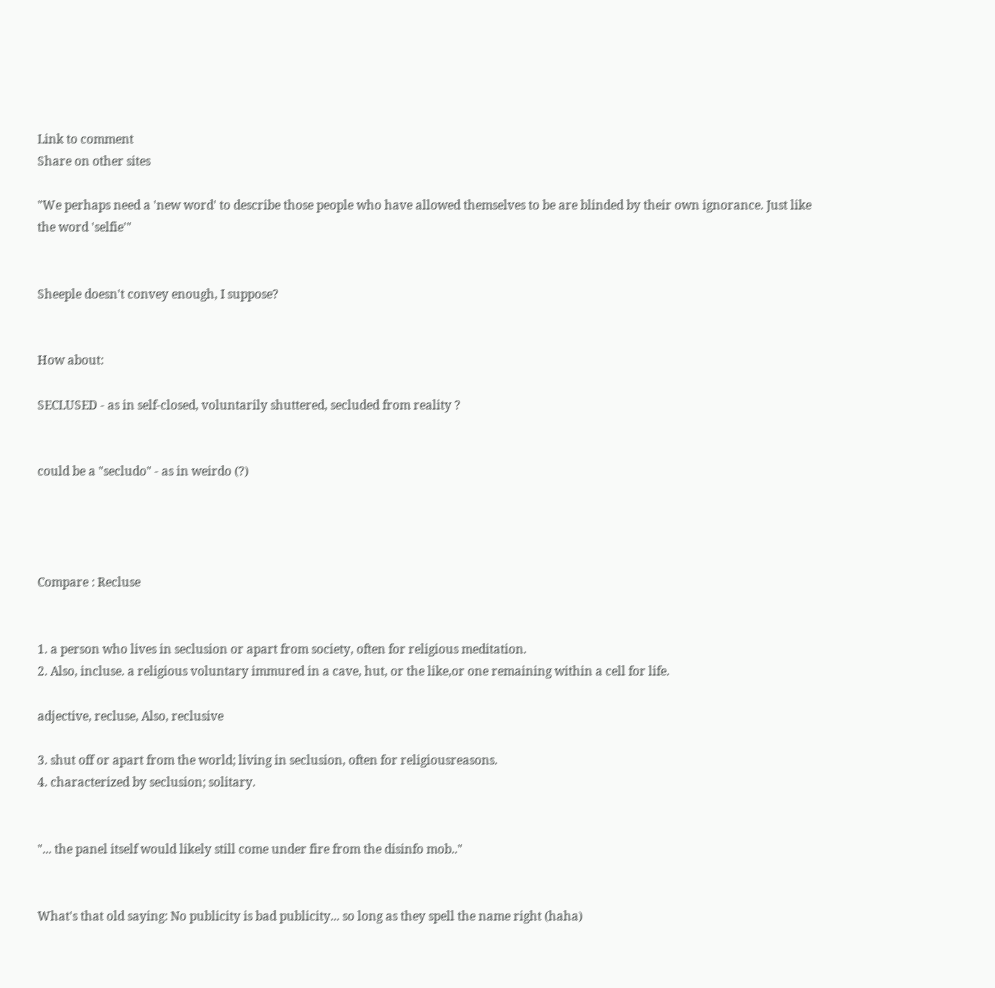Link to comment
Share on other sites

"We perhaps need a 'new word' to describe those people who have allowed themselves to be are blinded by their own ignorance. Just like the word 'selfie'"


Sheeple doesn't convey enough, I suppose?


How about:

SECLUSED - as in self-closed, voluntarily shuttered, secluded from reality ?


could be a "secludo" - as in weirdo (?)




Compare : Recluse


1. a person who lives in seclusion or apart from society, often for religious meditation.
2. Also, incluse. a religious voluntary immured in a cave, hut, or the like,or one remaining within a cell for life.

adjective, recluse, Also, reclusive

3. shut off or apart from the world; living in seclusion, often for religiousreasons.
4. characterized by seclusion; solitary.


"... the panel itself would likely still come under fire from the disinfo mob.."


What's that old saying: No publicity is bad publicity... so long as they spell the name right (haha)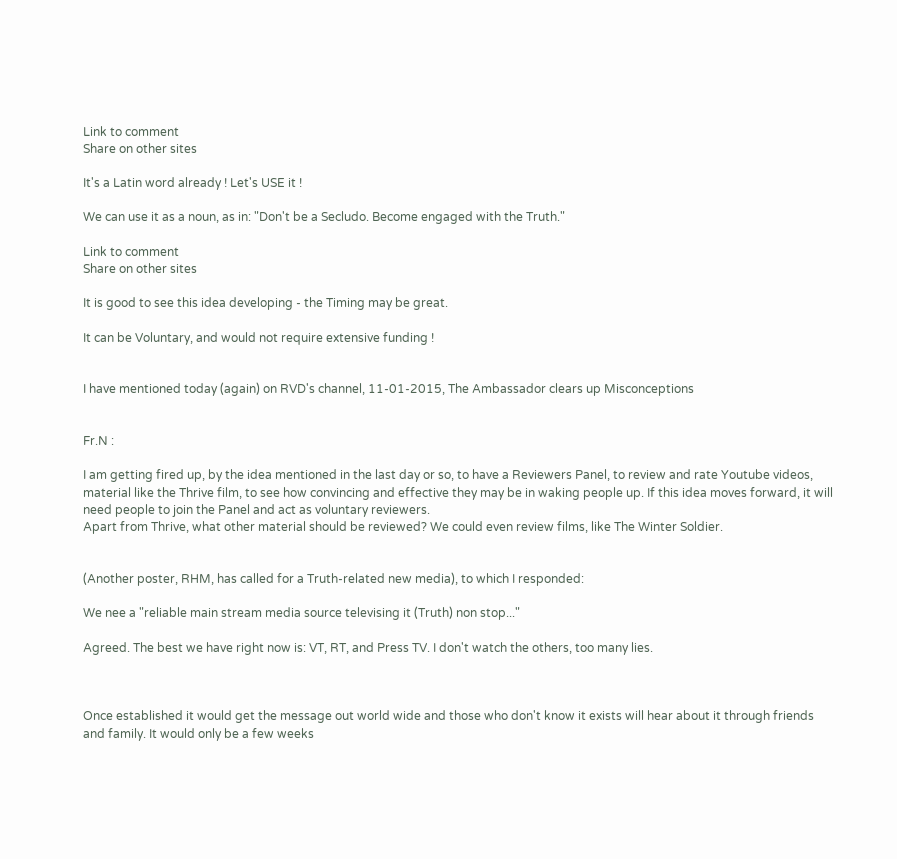Link to comment
Share on other sites

It's a Latin word already ! Let's USE it !

We can use it as a noun, as in: "Don't be a Secludo. Become engaged with the Truth."

Link to comment
Share on other sites

It is good to see this idea developing - the Timing may be great.

It can be Voluntary, and would not require extensive funding !


I have mentioned today (again) on RVD's channel, 11-01-2015, The Ambassador clears up Misconceptions


Fr.N :

I am getting fired up, by the idea mentioned in the last day or so, to have a Reviewers Panel, to review and rate Youtube videos, material like the Thrive film, to see how convincing and effective they may be in waking people up. If this idea moves forward, it will need people to join the Panel and act as voluntary reviewers.
Apart from Thrive, what other material should be reviewed? We could even review films, like The Winter Soldier.


(Another poster, RHM, has called for a Truth-related new media), to which I responded:

We nee a "reliable main stream media source televising it (Truth) non stop..."

Agreed. The best we have right now is: VT, RT, and Press TV. I don't watch the others, too many lies.



Once established it would get the message out world wide and those who don't know it exists will hear about it through friends and family. It would only be a few weeks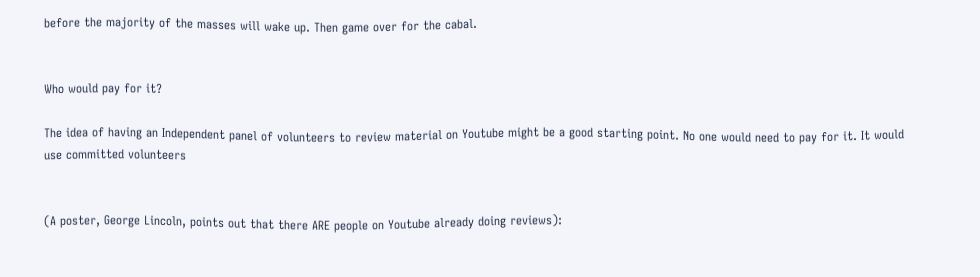before the majority of the masses will wake up. Then game over for the cabal.


Who would pay for it?

The idea of having an Independent panel of volunteers to review material on Youtube might be a good starting point. No one would need to pay for it. It would use committed volunteers


(A poster, George Lincoln, points out that there ARE people on Youtube already doing reviews):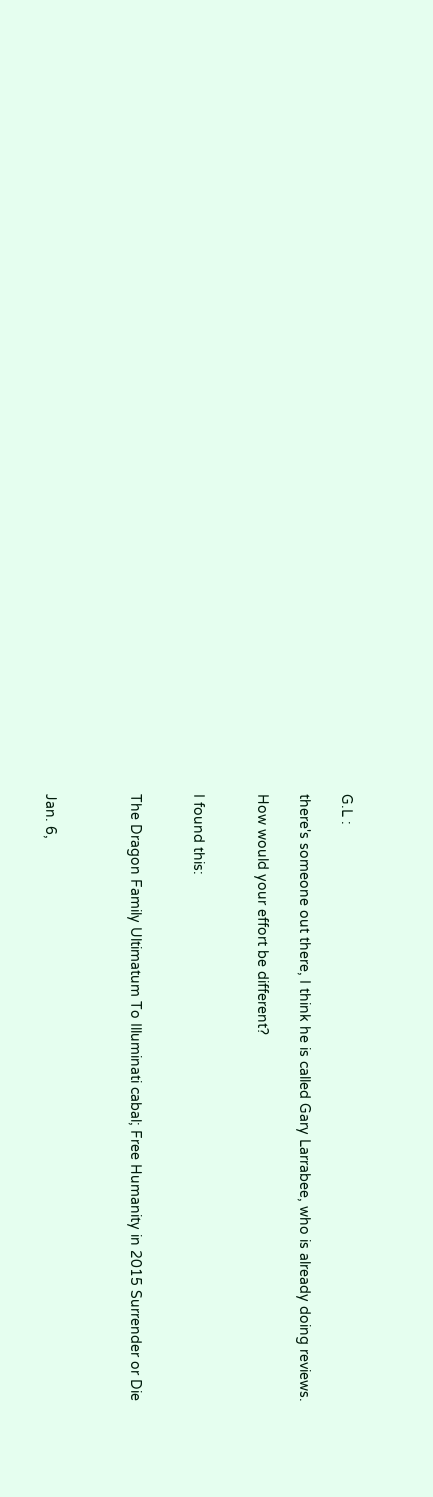G.L :

there's someone out there, I think he is called Gary Larrabee, who is already doing reviews.

How would your effort be different?


I found this:


The Dragon Family Ultimatum To Illuminati cabal; Free Humanity in 2015 Surrender or Die



Jan. 6,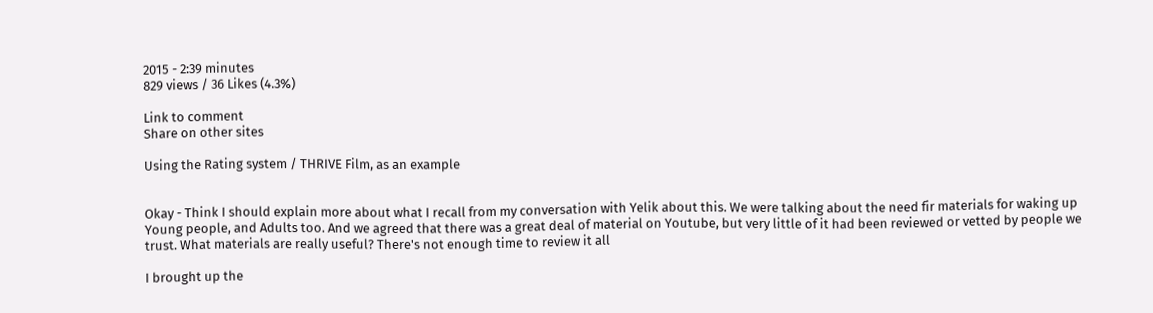2015 - 2:39 minutes
829 views / 36 Likes (4.3%)

Link to comment
Share on other sites

Using the Rating system / THRIVE Film, as an example


Okay - Think I should explain more about what I recall from my conversation with Yelik about this. We were talking about the need fir materials for waking up Young people, and Adults too. And we agreed that there was a great deal of material on Youtube, but very little of it had been reviewed or vetted by people we trust. What materials are really useful? There's not enough time to review it all

I brought up the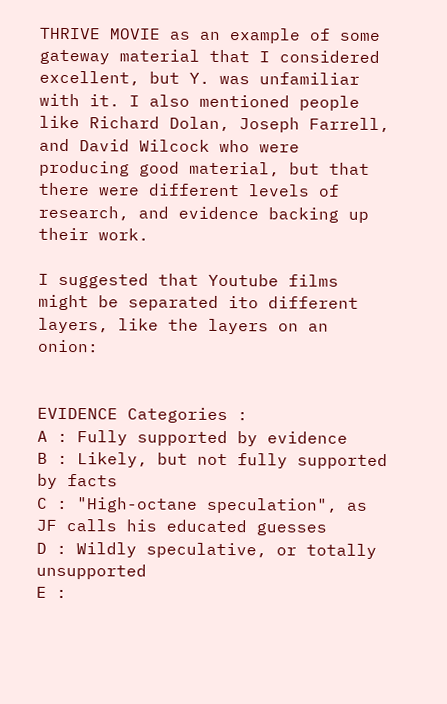THRIVE MOVIE as an example of some gateway material that I considered excellent, but Y. was unfamiliar with it. I also mentioned people like Richard Dolan, Joseph Farrell, and David Wilcock who were producing good material, but that there were different levels of research, and evidence backing up their work.

I suggested that Youtube films might be separated ito different layers, like the layers on an onion:


EVIDENCE Categories :
A : Fully supported by evidence
B : Likely, but not fully supported by facts
C : "High-octane speculation", as JF calls his educated guesses
D : Wildly speculative, or totally unsupported
E :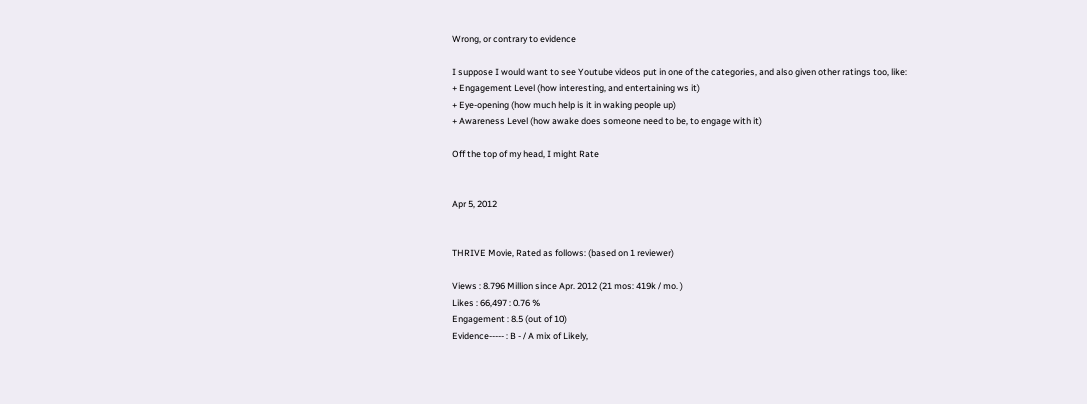Wrong, or contrary to evidence

I suppose I would want to see Youtube videos put in one of the categories, and also given other ratings too, like:
+ Engagement Level (how interesting, and entertaining ws it)
+ Eye-opening (how much help is it in waking people up)
+ Awareness Level (how awake does someone need to be, to engage with it)

Off the top of my head, I might Rate


Apr 5, 2012


THRIVE Movie, Rated as follows: (based on 1 reviewer)

Views : 8.796 Million since Apr. 2012 (21 mos: 419k / mo. )
Likes : 66,497 : 0.76 %
Engagement : 8.5 (out of 10)
Evidence----- : B - / A mix of Likely,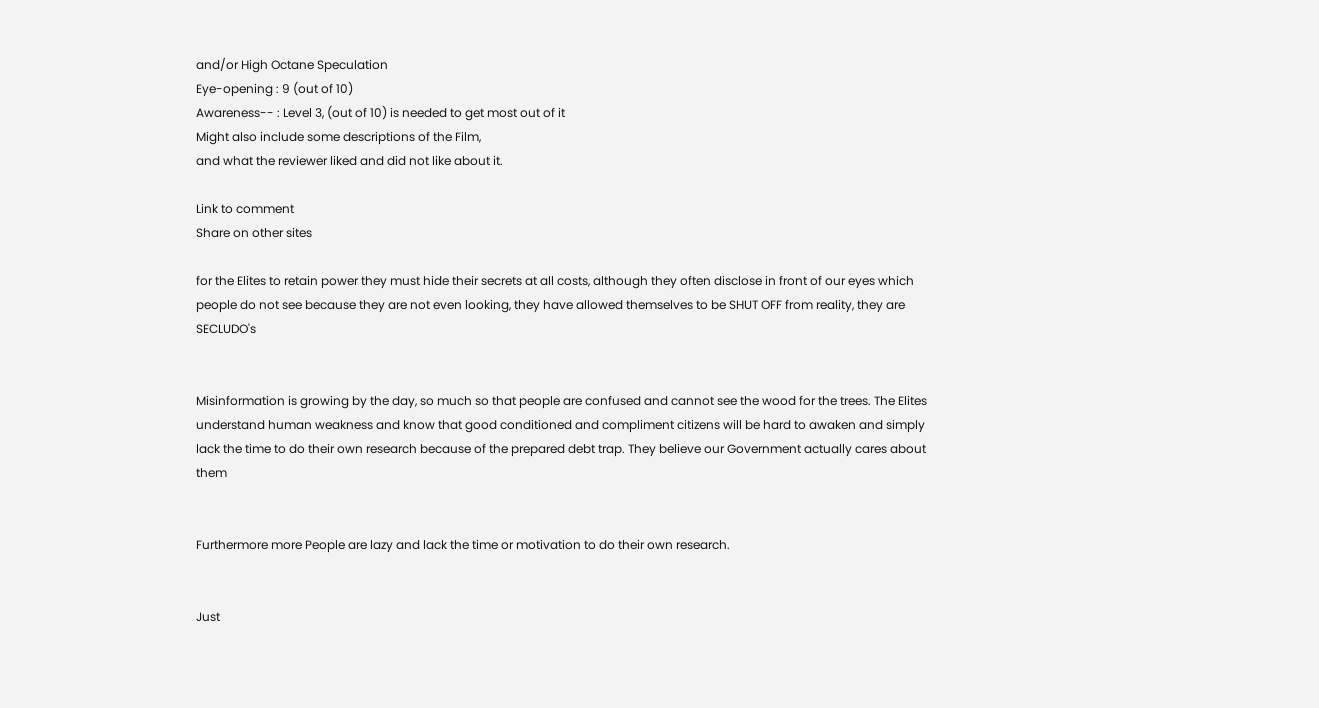and/or High Octane Speculation
Eye-opening : 9 (out of 10)
Awareness-- : Level 3, (out of 10) is needed to get most out of it
Might also include some descriptions of the Film,
and what the reviewer liked and did not like about it.

Link to comment
Share on other sites

for the Elites to retain power they must hide their secrets at all costs, although they often disclose in front of our eyes which people do not see because they are not even looking, they have allowed themselves to be SHUT OFF from reality, they are SECLUDO's


Misinformation is growing by the day, so much so that people are confused and cannot see the wood for the trees. The Elites understand human weakness and know that good conditioned and compliment citizens will be hard to awaken and simply lack the time to do their own research because of the prepared debt trap. They believe our Government actually cares about them


Furthermore more People are lazy and lack the time or motivation to do their own research.


Just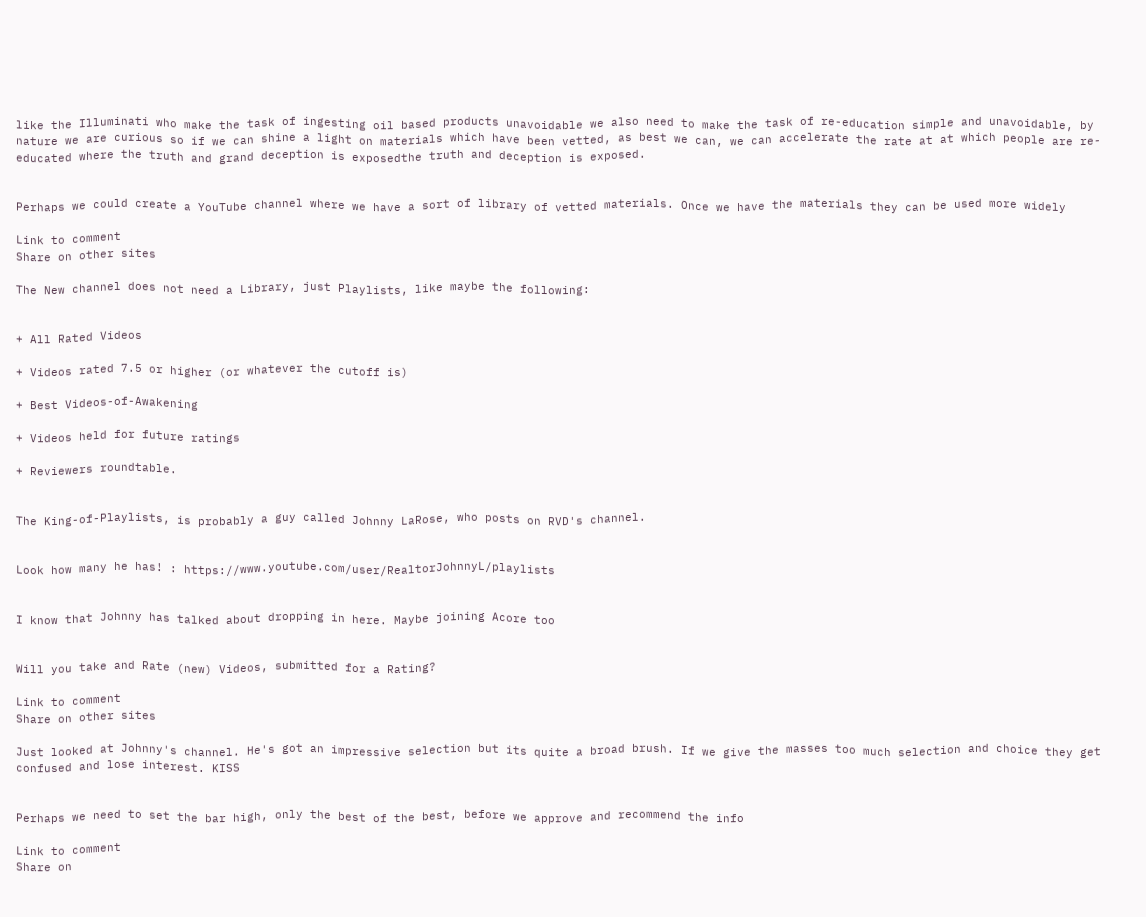like the Illuminati who make the task of ingesting oil based products unavoidable we also need to make the task of re-education simple and unavoidable, by nature we are curious so if we can shine a light on materials which have been vetted, as best we can, we can accelerate the rate at at which people are re-educated where the truth and grand deception is exposedthe truth and deception is exposed.


Perhaps we could create a YouTube channel where we have a sort of library of vetted materials. Once we have the materials they can be used more widely

Link to comment
Share on other sites

The New channel does not need a Library, just Playlists, like maybe the following:


+ All Rated Videos

+ Videos rated 7.5 or higher (or whatever the cutoff is)

+ Best Videos-of-Awakening

+ Videos held for future ratings

+ Reviewers roundtable.


The King-of-Playlists, is probably a guy called Johnny LaRose, who posts on RVD's channel.


Look how many he has! : https://www.youtube.com/user/RealtorJohnnyL/playlists


I know that Johnny has talked about dropping in here. Maybe joining Acore too


Will you take and Rate (new) Videos, submitted for a Rating?

Link to comment
Share on other sites

Just looked at Johnny's channel. He's got an impressive selection but its quite a broad brush. If we give the masses too much selection and choice they get confused and lose interest. KISS


Perhaps we need to set the bar high, only the best of the best, before we approve and recommend the info

Link to comment
Share on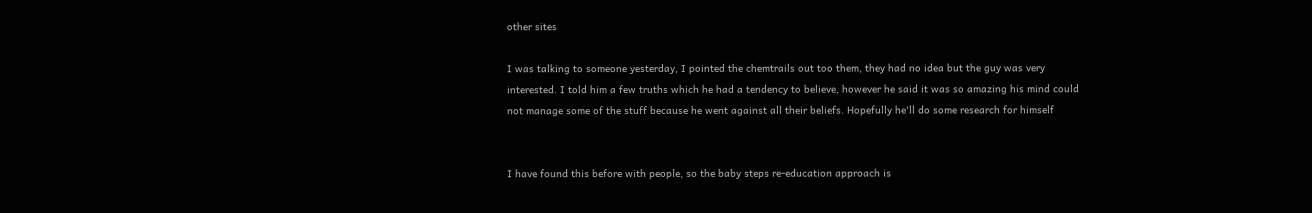other sites

I was talking to someone yesterday, I pointed the chemtrails out too them, they had no idea but the guy was very interested. I told him a few truths which he had a tendency to believe, however he said it was so amazing his mind could not manage some of the stuff because he went against all their beliefs. Hopefully he'll do some research for himself


I have found this before with people, so the baby steps re-education approach is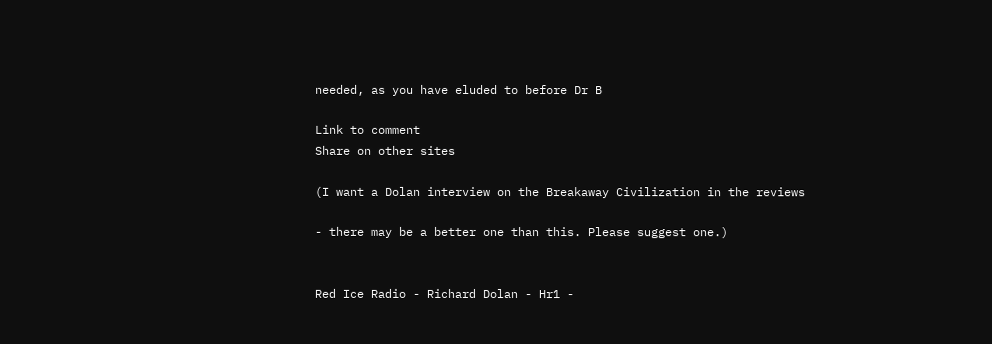needed, as you have eluded to before Dr B

Link to comment
Share on other sites

(I want a Dolan interview on the Breakaway Civilization in the reviews

- there may be a better one than this. Please suggest one.)


Red Ice Radio - Richard Dolan - Hr1 -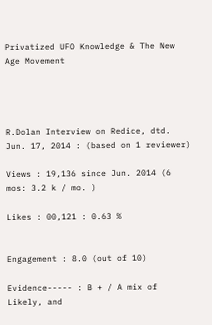Privatized UFO Knowledge & The New Age Movement




R.Dolan Interview on Redice, dtd. Jun. 17, 2014 : (based on 1 reviewer)

Views : 19,136 since Jun. 2014 (6 mos: 3.2 k / mo. )

Likes : 00,121 : 0.63 %


Engagement : 8.0 (out of 10)

Evidence----- : B + / A mix of Likely, and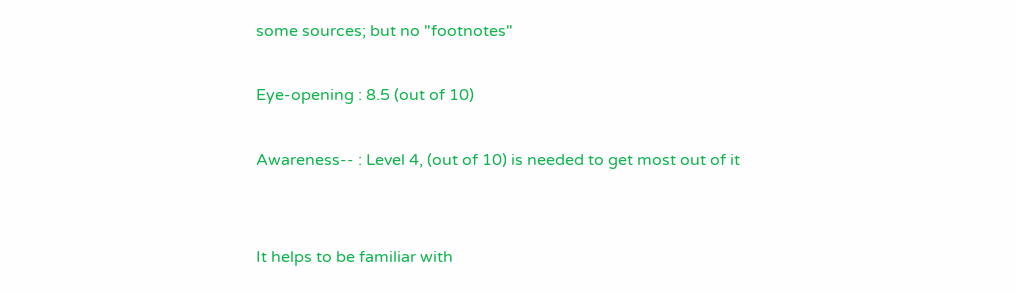some sources; but no "footnotes"

Eye-opening : 8.5 (out of 10)

Awareness-- : Level 4, (out of 10) is needed to get most out of it


It helps to be familiar with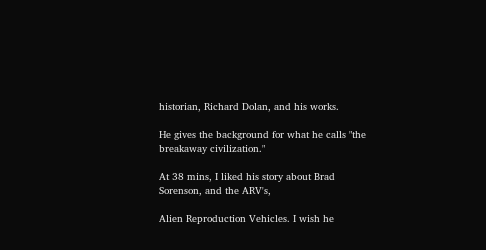historian, Richard Dolan, and his works.

He gives the background for what he calls "the breakaway civilization."

At 38 mins, I liked his story about Brad Sorenson, and the ARV's,

Alien Reproduction Vehicles. I wish he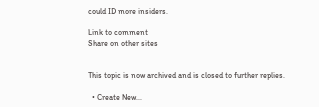could ID more insiders.

Link to comment
Share on other sites


This topic is now archived and is closed to further replies.

  • Create New...